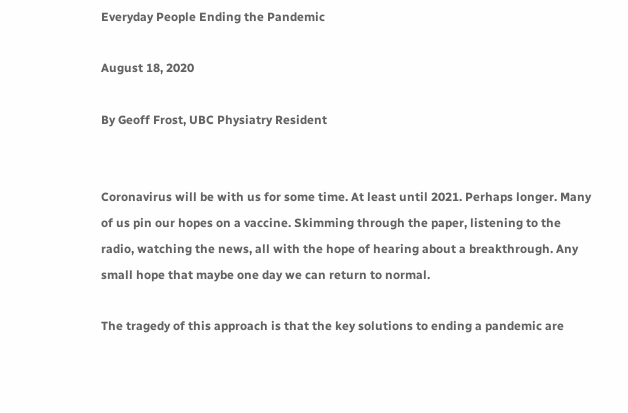Everyday People Ending the Pandemic

August 18, 2020

By Geoff Frost, UBC Physiatry Resident


Coronavirus will be with us for some time. At least until 2021. Perhaps longer. Many of us pin our hopes on a vaccine. Skimming through the paper, listening to the radio, watching the news, all with the hope of hearing about a breakthrough. Any small hope that maybe one day we can return to normal.

The tragedy of this approach is that the key solutions to ending a pandemic are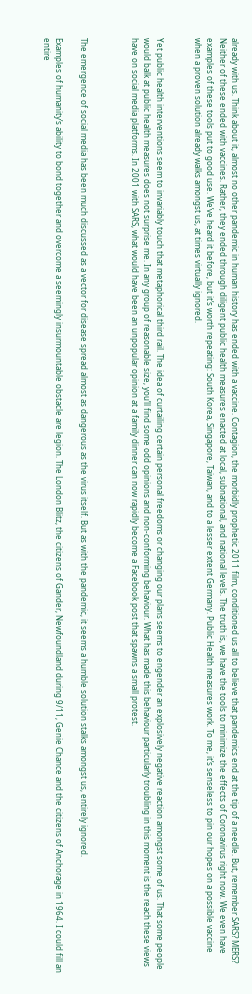already with us. Think about it, almost no other pandemic in human history has ended with a vaccine. Contagion, the morbidly prophetic 2011 film, conditioned us all to believe that pandemics end at the tip of a needle. But, remember SARS? MERS? Neither of these ended with vaccines. Rather, they ended through diligent public health measures enacted at local, subnational, and national levels. The truth is, we have the tools to minimize the effects of Coronavirus right now. We even have examples of these tools put to good use. We’ve heard it before, but it’s worth repeating: South Korea, Singapore, Taiwan, and to a lesser extent Germany. Public Health measures work. To me, it’s senseless to pin our hopes on a possible vaccine when a proven solution already walks amongst us, at times virtually ignored.


Yet public health interventions seem to invariably touch that metaphorical third rail. The idea of curtailing certain personal freedoms or changing our plans seems to engender an explosively negative reaction amongst some of us. That some people would balk at public health measures does not surprise me. In any group of reasonable size, you’ll find some odd opinions and non-conforming behaviour. What has made this behaviour particularly troubling in this moment is the reach these views have on social media platforms. In 2001 with SARS, what would have been an unpopular opinion at a family dinner can now rapidly become a Facebook post that spawns a small protest.



The emergence of social media has been much discussed as a vector for disease spread almost as dangerous as the virus itself. But as with the pandemic, it seems a humble solution stalks amongst us, entirely ignored.

Examples of humanity’s ability to bond together and overcome a seemingly insurmountable obstacle are legion. The London Blitz, the citizens of Gander, Newfoundland during 9/11, Genie Chance and the citizens of Anchorage in 1964. I could fill an entire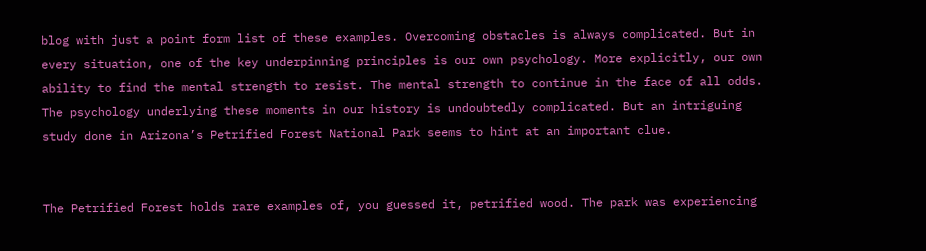blog with just a point form list of these examples. Overcoming obstacles is always complicated. But in every situation, one of the key underpinning principles is our own psychology. More explicitly, our own ability to find the mental strength to resist. The mental strength to continue in the face of all odds. The psychology underlying these moments in our history is undoubtedly complicated. But an intriguing study done in Arizona’s Petrified Forest National Park seems to hint at an important clue.


The Petrified Forest holds rare examples of, you guessed it, petrified wood. The park was experiencing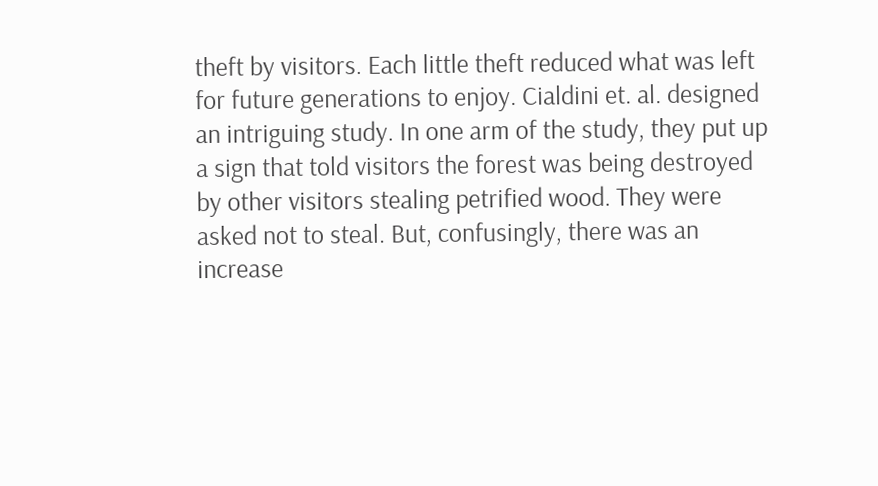theft by visitors. Each little theft reduced what was left for future generations to enjoy. Cialdini et. al. designed an intriguing study. In one arm of the study, they put up a sign that told visitors the forest was being destroyed by other visitors stealing petrified wood. They were asked not to steal. But, confusingly, there was an increase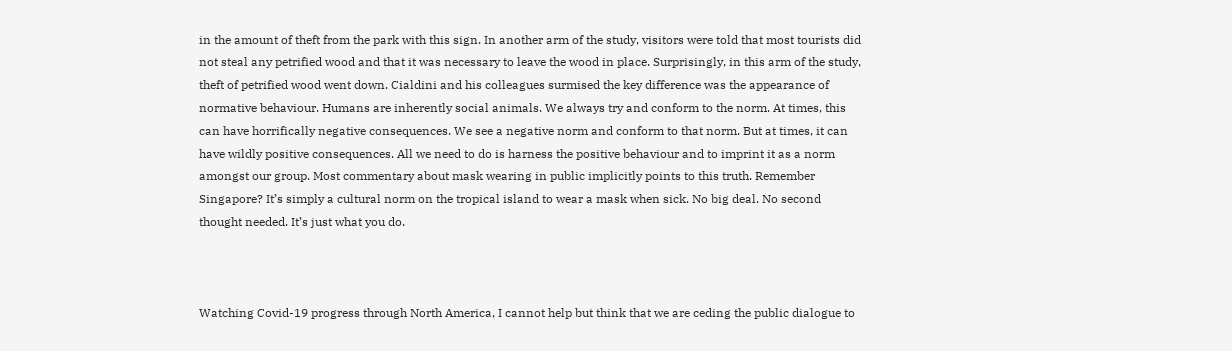in the amount of theft from the park with this sign. In another arm of the study, visitors were told that most tourists did not steal any petrified wood and that it was necessary to leave the wood in place. Surprisingly, in this arm of the study, theft of petrified wood went down. Cialdini and his colleagues surmised the key difference was the appearance of normative behaviour. Humans are inherently social animals. We always try and conform to the norm. At times, this can have horrifically negative consequences. We see a negative norm and conform to that norm. But at times, it can have wildly positive consequences. All we need to do is harness the positive behaviour and to imprint it as a norm amongst our group. Most commentary about mask wearing in public implicitly points to this truth. Remember Singapore? It’s simply a cultural norm on the tropical island to wear a mask when sick. No big deal. No second thought needed. It’s just what you do.



Watching Covid-19 progress through North America, I cannot help but think that we are ceding the public dialogue to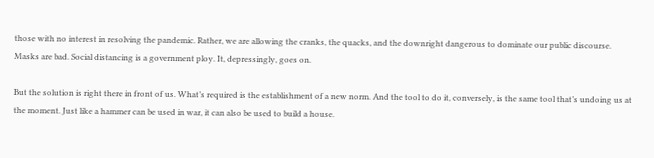those with no interest in resolving the pandemic. Rather, we are allowing the cranks, the quacks, and the downright dangerous to dominate our public discourse. Masks are bad. Social distancing is a government ploy. It, depressingly, goes on.

But the solution is right there in front of us. What’s required is the establishment of a new norm. And the tool to do it, conversely, is the same tool that’s undoing us at the moment. Just like a hammer can be used in war, it can also be used to build a house.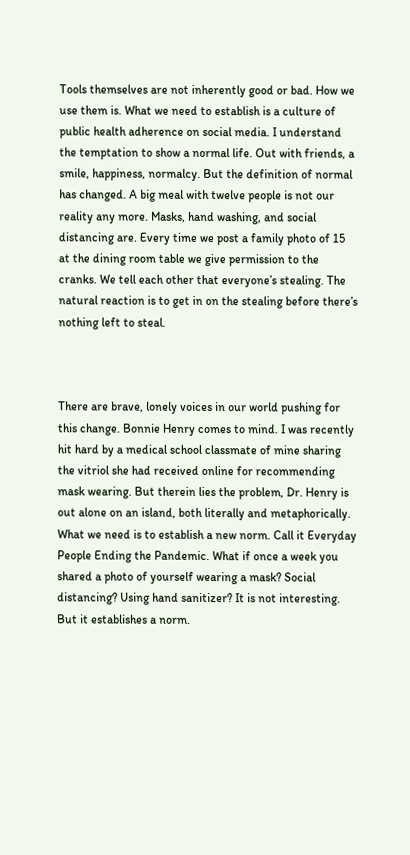Tools themselves are not inherently good or bad. How we use them is. What we need to establish is a culture of public health adherence on social media. I understand the temptation to show a normal life. Out with friends, a smile, happiness, normalcy. But the definition of normal has changed. A big meal with twelve people is not our reality any more. Masks, hand washing, and social distancing are. Every time we post a family photo of 15 at the dining room table we give permission to the cranks. We tell each other that everyone’s stealing. The natural reaction is to get in on the stealing before there’s nothing left to steal.



There are brave, lonely voices in our world pushing for this change. Bonnie Henry comes to mind. I was recently hit hard by a medical school classmate of mine sharing the vitriol she had received online for recommending mask wearing. But therein lies the problem, Dr. Henry is out alone on an island, both literally and metaphorically. What we need is to establish a new norm. Call it Everyday People Ending the Pandemic. What if once a week you shared a photo of yourself wearing a mask? Social distancing? Using hand sanitizer? It is not interesting. But it establishes a norm.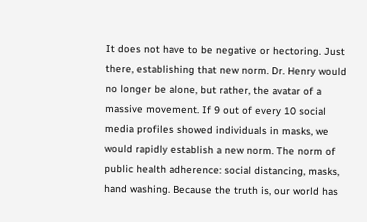It does not have to be negative or hectoring. Just there, establishing that new norm. Dr. Henry would no longer be alone, but rather, the avatar of a massive movement. If 9 out of every 10 social media profiles showed individuals in masks, we would rapidly establish a new norm. The norm of public health adherence: social distancing, masks, hand washing. Because the truth is, our world has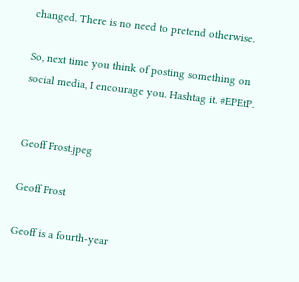changed. There is no need to pretend otherwise.

So, next time you think of posting something on social media, I encourage you. Hashtag it. #EPEtP.


Geoff Frost.jpeg

Geoff Frost

Geoff is a fourth-year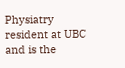Physiatry resident at UBC and is the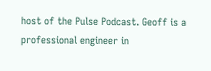host of the Pulse Podcast. Geoff is a professional engineer in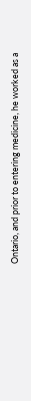Ontario, and prior to entering medicine, he worked as a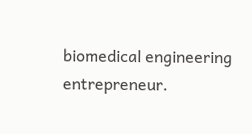biomedical engineering entrepreneur.